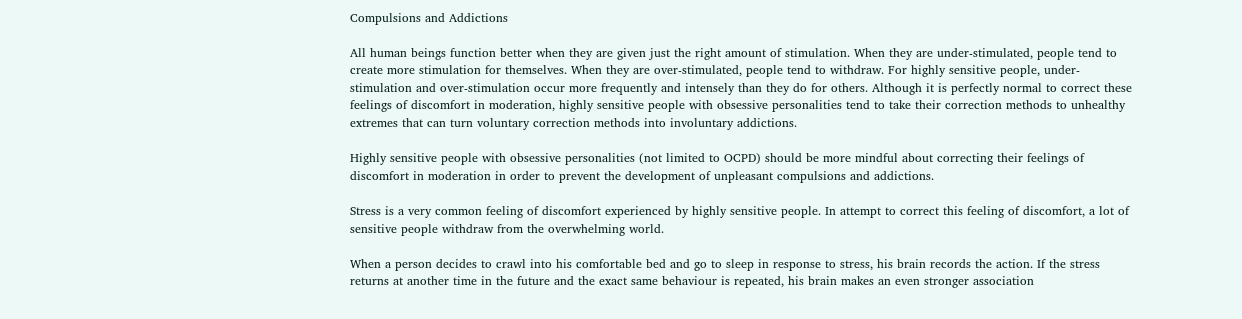Compulsions and Addictions

All human beings function better when they are given just the right amount of stimulation. When they are under-stimulated, people tend to create more stimulation for themselves. When they are over-stimulated, people tend to withdraw. For highly sensitive people, under-stimulation and over-stimulation occur more frequently and intensely than they do for others. Although it is perfectly normal to correct these feelings of discomfort in moderation, highly sensitive people with obsessive personalities tend to take their correction methods to unhealthy extremes that can turn voluntary correction methods into involuntary addictions.

Highly sensitive people with obsessive personalities (not limited to OCPD) should be more mindful about correcting their feelings of discomfort in moderation in order to prevent the development of unpleasant compulsions and addictions.

Stress is a very common feeling of discomfort experienced by highly sensitive people. In attempt to correct this feeling of discomfort, a lot of sensitive people withdraw from the overwhelming world.

When a person decides to crawl into his comfortable bed and go to sleep in response to stress, his brain records the action. If the stress returns at another time in the future and the exact same behaviour is repeated, his brain makes an even stronger association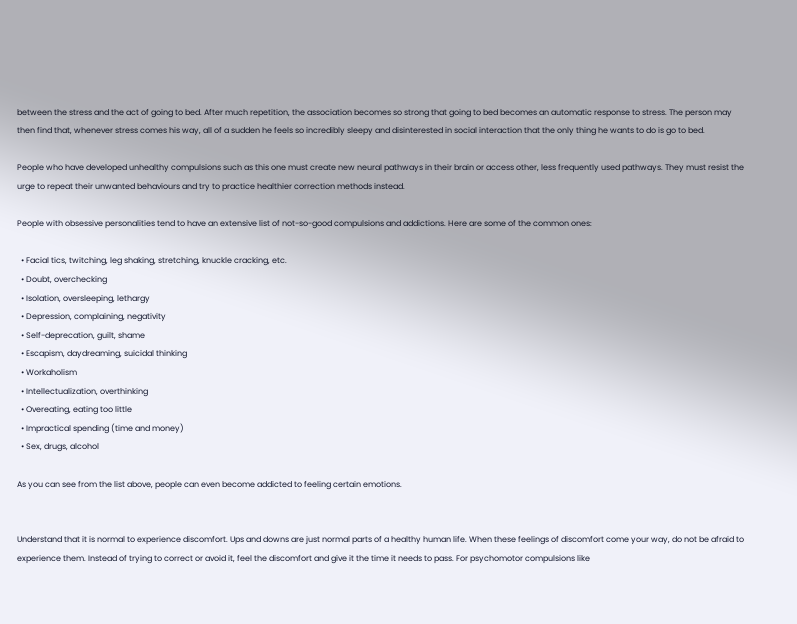between the stress and the act of going to bed. After much repetition, the association becomes so strong that going to bed becomes an automatic response to stress. The person may then find that, whenever stress comes his way, all of a sudden he feels so incredibly sleepy and disinterested in social interaction that the only thing he wants to do is go to bed.

People who have developed unhealthy compulsions such as this one must create new neural pathways in their brain or access other, less frequently used pathways. They must resist the urge to repeat their unwanted behaviours and try to practice healthier correction methods instead.

People with obsessive personalities tend to have an extensive list of not-so-good compulsions and addictions. Here are some of the common ones:

  • Facial tics, twitching, leg shaking, stretching, knuckle cracking, etc.
  • Doubt, overchecking
  • Isolation, oversleeping, lethargy
  • Depression, complaining, negativity
  • Self-deprecation, guilt, shame
  • Escapism, daydreaming, suicidal thinking
  • Workaholism
  • Intellectualization, overthinking
  • Overeating, eating too little
  • Impractical spending (time and money)
  • Sex, drugs, alcohol

As you can see from the list above, people can even become addicted to feeling certain emotions.


Understand that it is normal to experience discomfort. Ups and downs are just normal parts of a healthy human life. When these feelings of discomfort come your way, do not be afraid to experience them. Instead of trying to correct or avoid it, feel the discomfort and give it the time it needs to pass. For psychomotor compulsions like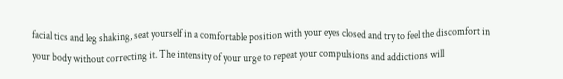facial tics and leg shaking, seat yourself in a comfortable position with your eyes closed and try to feel the discomfort in your body without correcting it. The intensity of your urge to repeat your compulsions and addictions will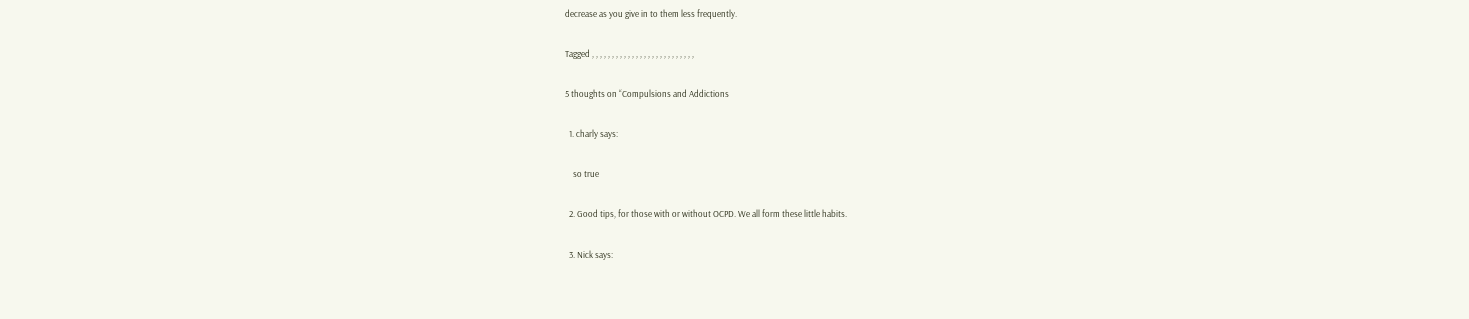decrease as you give in to them less frequently.

Tagged , , , , , , , , , , , , , , , , , , , , , , , , , ,

5 thoughts on “Compulsions and Addictions

  1. charly says:

    so true

  2. Good tips, for those with or without OCPD. We all form these little habits.

  3. Nick says: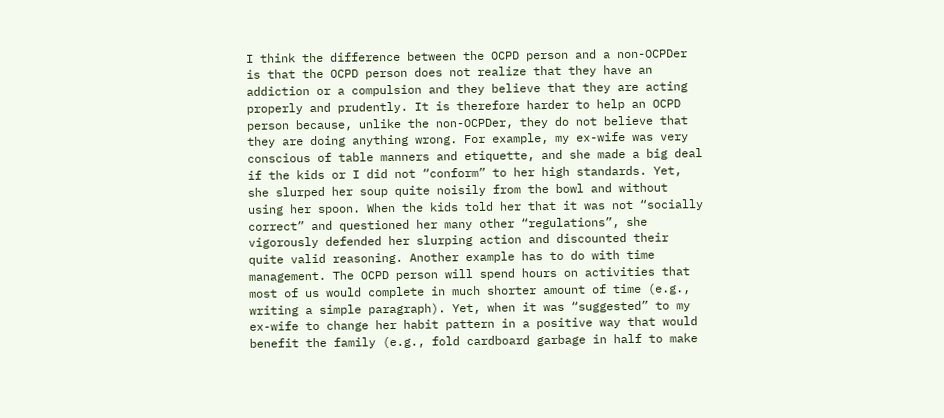I think the difference between the OCPD person and a non-OCPDer is that the OCPD person does not realize that they have an addiction or a compulsion and they believe that they are acting properly and prudently. It is therefore harder to help an OCPD person because, unlike the non-OCPDer, they do not believe that they are doing anything wrong. For example, my ex-wife was very conscious of table manners and etiquette, and she made a big deal if the kids or I did not “conform” to her high standards. Yet, she slurped her soup quite noisily from the bowl and without using her spoon. When the kids told her that it was not “socially correct” and questioned her many other “regulations”, she vigorously defended her slurping action and discounted their quite valid reasoning. Another example has to do with time management. The OCPD person will spend hours on activities that most of us would complete in much shorter amount of time (e.g., writing a simple paragraph). Yet, when it was “suggested” to my ex-wife to change her habit pattern in a positive way that would benefit the family (e.g., fold cardboard garbage in half to make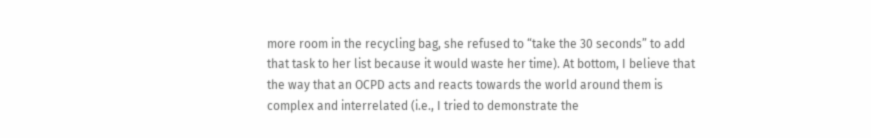more room in the recycling bag, she refused to “take the 30 seconds” to add that task to her list because it would waste her time). At bottom, I believe that the way that an OCPD acts and reacts towards the world around them is complex and interrelated (i.e., I tried to demonstrate the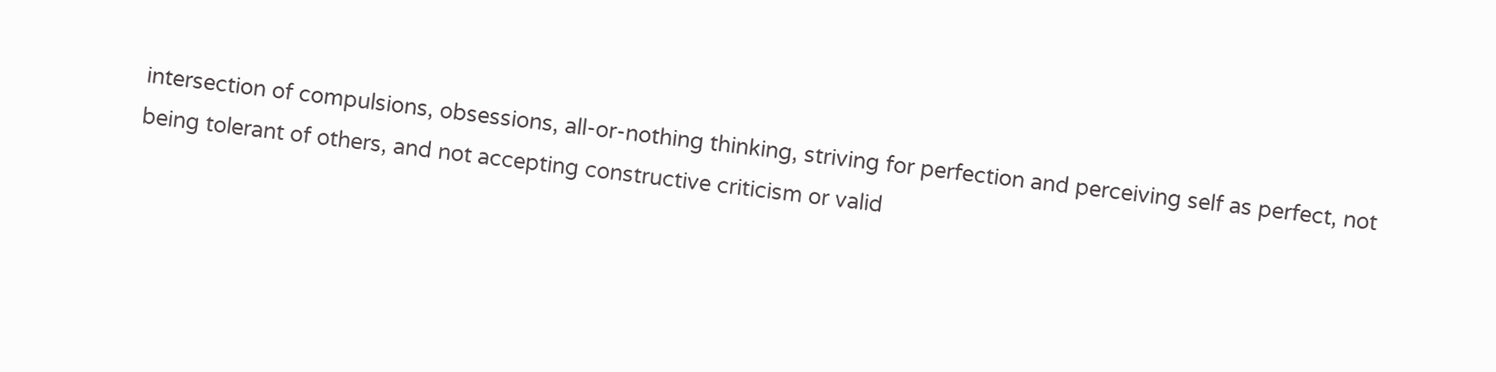intersection of compulsions, obsessions, all-or-nothing thinking, striving for perfection and perceiving self as perfect, not being tolerant of others, and not accepting constructive criticism or valid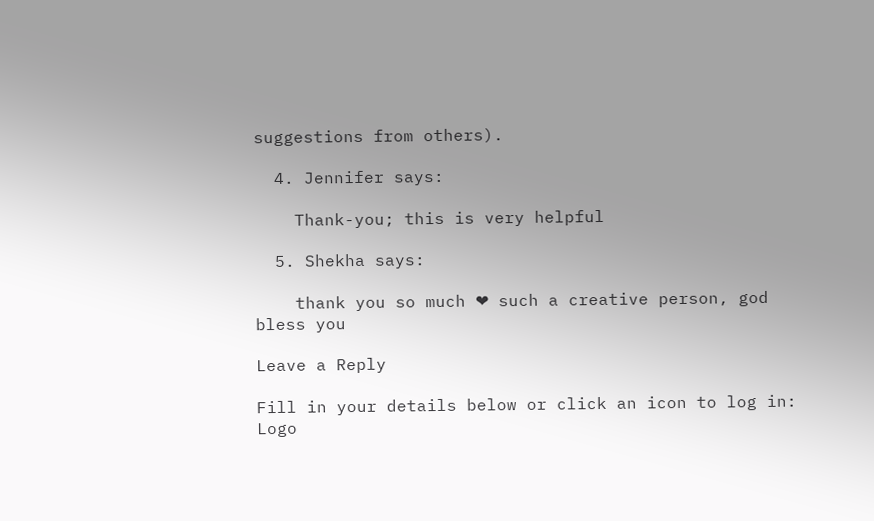suggestions from others).

  4. Jennifer says:

    Thank-you; this is very helpful

  5. Shekha says:

    thank you so much ❤ such a creative person, god bless you

Leave a Reply

Fill in your details below or click an icon to log in: Logo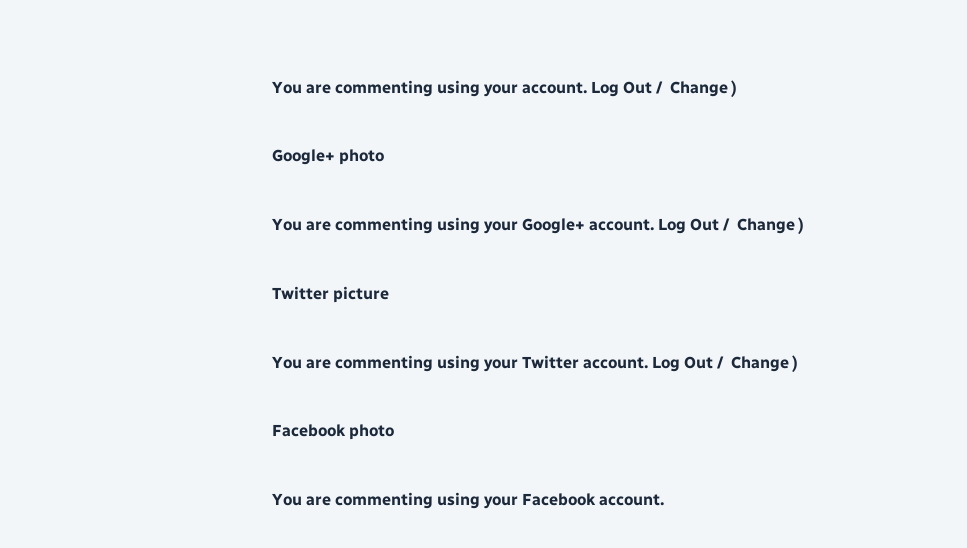You are commenting using your account. Log Out /  Change )

Google+ photo

You are commenting using your Google+ account. Log Out /  Change )

Twitter picture

You are commenting using your Twitter account. Log Out /  Change )

Facebook photo

You are commenting using your Facebook account.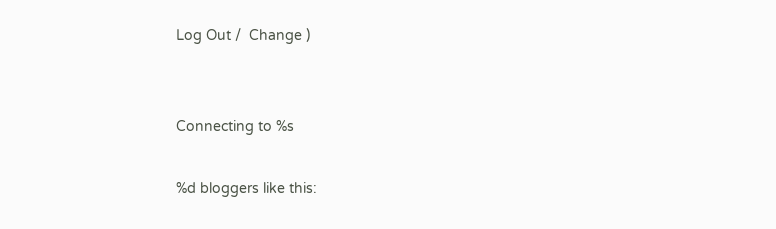Log Out /  Change )


Connecting to %s

%d bloggers like this: